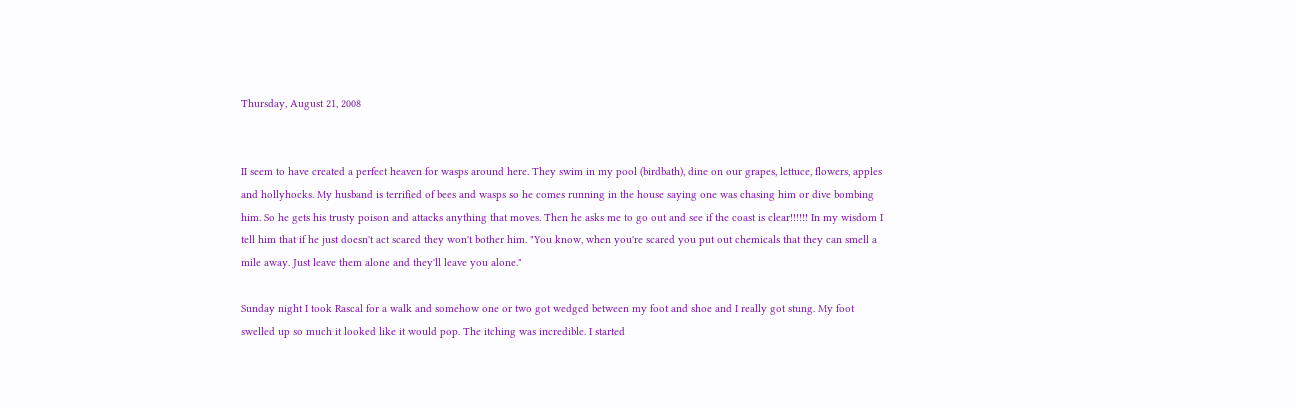Thursday, August 21, 2008


II seem to have created a perfect heaven for wasps around here. They swim in my pool (birdbath), dine on our grapes, lettuce, flowers, apples and hollyhocks. My husband is terrified of bees and wasps so he comes running in the house saying one was chasing him or dive bombing him. So he gets his trusty poison and attacks anything that moves. Then he asks me to go out and see if the coast is clear!!!!!! In my wisdom I tell him that if he just doesn't act scared they won't bother him. "You know, when you're scared you put out chemicals that they can smell a mile away. Just leave them alone and they'll leave you alone."

Sunday night I took Rascal for a walk and somehow one or two got wedged between my foot and shoe and I really got stung. My foot swelled up so much it looked like it would pop. The itching was incredible. I started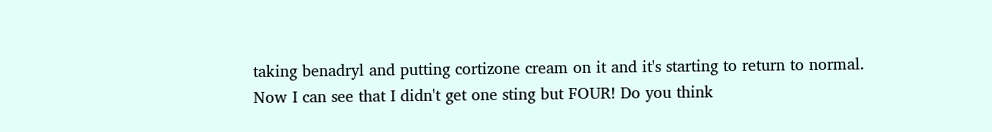taking benadryl and putting cortizone cream on it and it's starting to return to normal. Now I can see that I didn't get one sting but FOUR! Do you think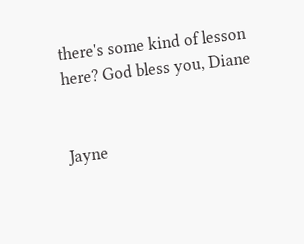there's some kind of lesson here? God bless you, Diane


Jayne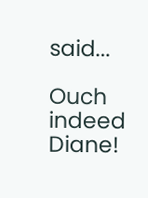said...

Ouch indeed Diane!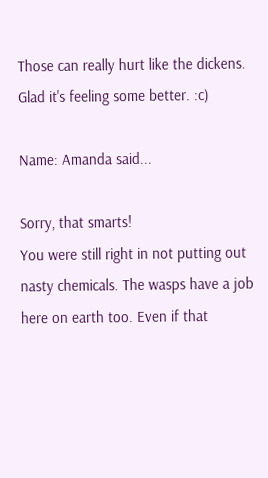Those can really hurt like the dickens. Glad it's feeling some better. :c)

Name: Amanda said...

Sorry, that smarts!
You were still right in not putting out nasty chemicals. The wasps have a job here on earth too. Even if that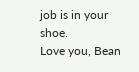job is in your shoe.
Love you, Bean